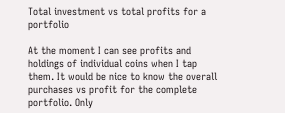Total investment vs total profits for a portfolio

At the moment I can see profits and holdings of individual coins when I tap them. It would be nice to know the overall purchases vs profit for the complete portfolio. Only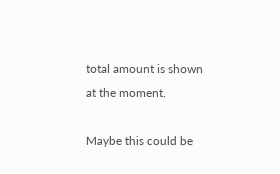total amount is shown at the moment.

Maybe this could be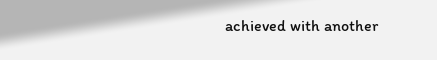achieved with another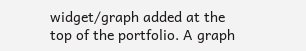widget/graph added at the top of the portfolio. A graph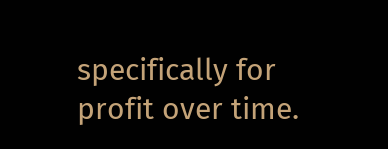specifically for profit over time.